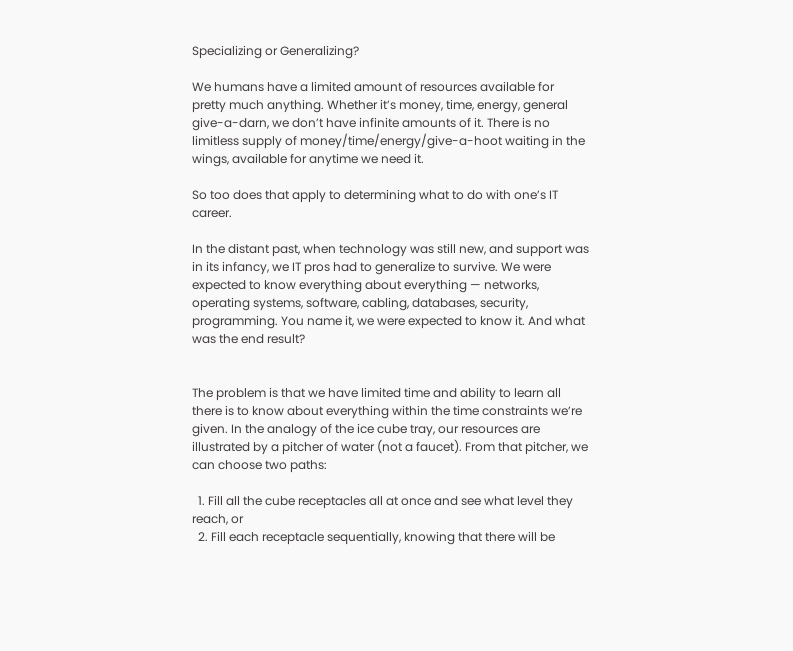Specializing or Generalizing?

We humans have a limited amount of resources available for pretty much anything. Whether it’s money, time, energy, general give-a-darn, we don’t have infinite amounts of it. There is no limitless supply of money/time/energy/give-a-hoot waiting in the wings, available for anytime we need it.

So too does that apply to determining what to do with one’s IT career.

In the distant past, when technology was still new, and support was in its infancy, we IT pros had to generalize to survive. We were expected to know everything about everything — networks, operating systems, software, cabling, databases, security, programming. You name it, we were expected to know it. And what was the end result?


The problem is that we have limited time and ability to learn all there is to know about everything within the time constraints we’re given. In the analogy of the ice cube tray, our resources are illustrated by a pitcher of water (not a faucet). From that pitcher, we can choose two paths:

  1. Fill all the cube receptacles all at once and see what level they reach, or
  2. Fill each receptacle sequentially, knowing that there will be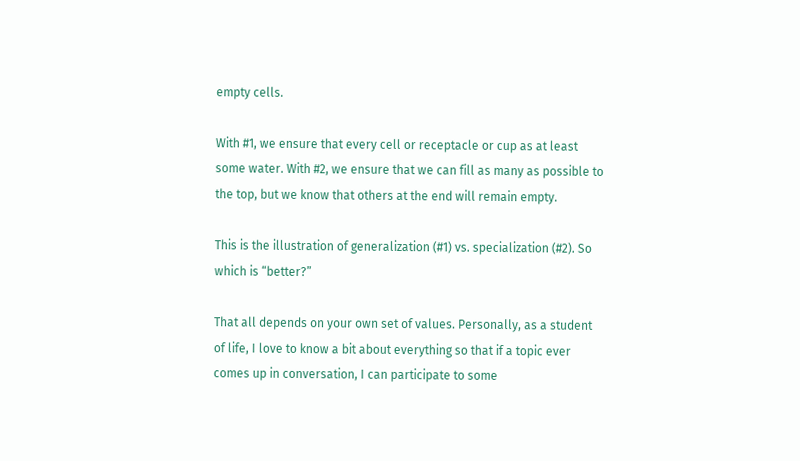empty cells.

With #1, we ensure that every cell or receptacle or cup as at least some water. With #2, we ensure that we can fill as many as possible to the top, but we know that others at the end will remain empty.

This is the illustration of generalization (#1) vs. specialization (#2). So which is “better?”

That all depends on your own set of values. Personally, as a student of life, I love to know a bit about everything so that if a topic ever comes up in conversation, I can participate to some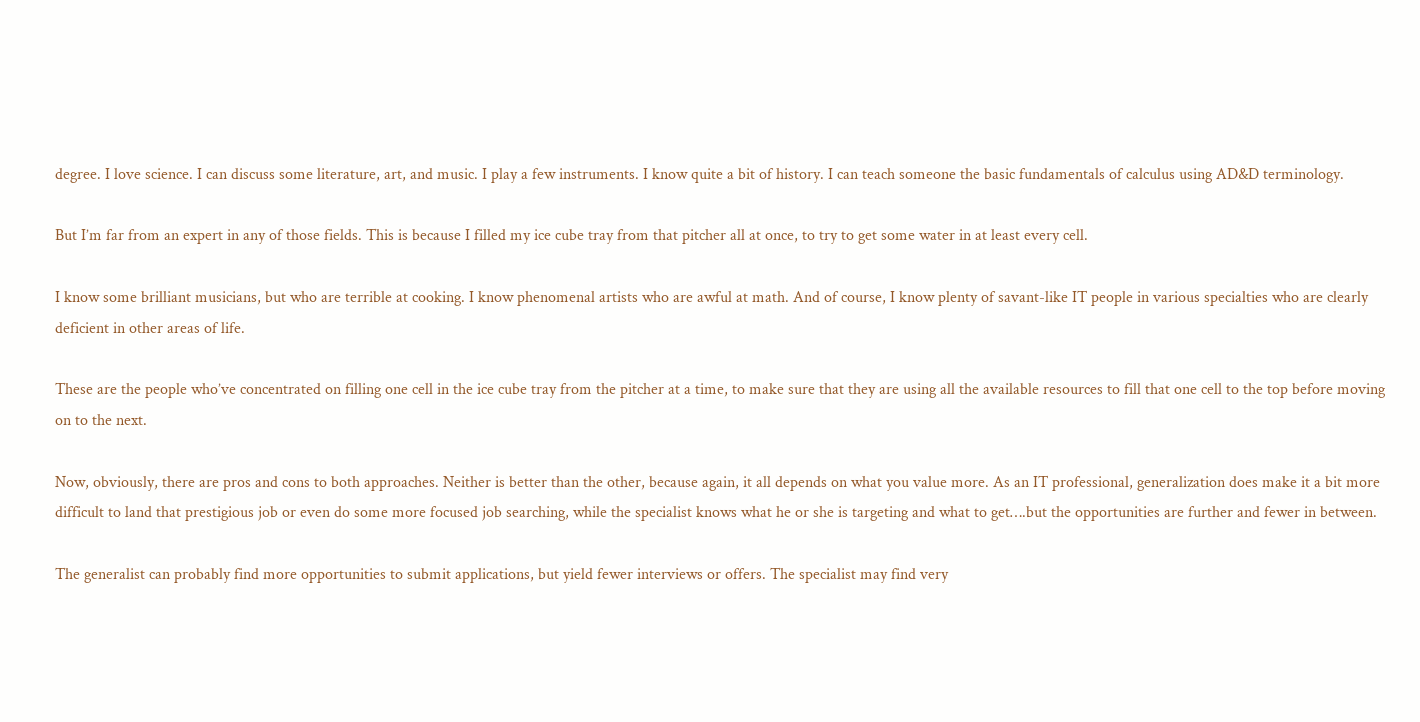degree. I love science. I can discuss some literature, art, and music. I play a few instruments. I know quite a bit of history. I can teach someone the basic fundamentals of calculus using AD&D terminology.

But I’m far from an expert in any of those fields. This is because I filled my ice cube tray from that pitcher all at once, to try to get some water in at least every cell.

I know some brilliant musicians, but who are terrible at cooking. I know phenomenal artists who are awful at math. And of course, I know plenty of savant-like IT people in various specialties who are clearly deficient in other areas of life.

These are the people who’ve concentrated on filling one cell in the ice cube tray from the pitcher at a time, to make sure that they are using all the available resources to fill that one cell to the top before moving on to the next.

Now, obviously, there are pros and cons to both approaches. Neither is better than the other, because again, it all depends on what you value more. As an IT professional, generalization does make it a bit more difficult to land that prestigious job or even do some more focused job searching, while the specialist knows what he or she is targeting and what to get….but the opportunities are further and fewer in between.

The generalist can probably find more opportunities to submit applications, but yield fewer interviews or offers. The specialist may find very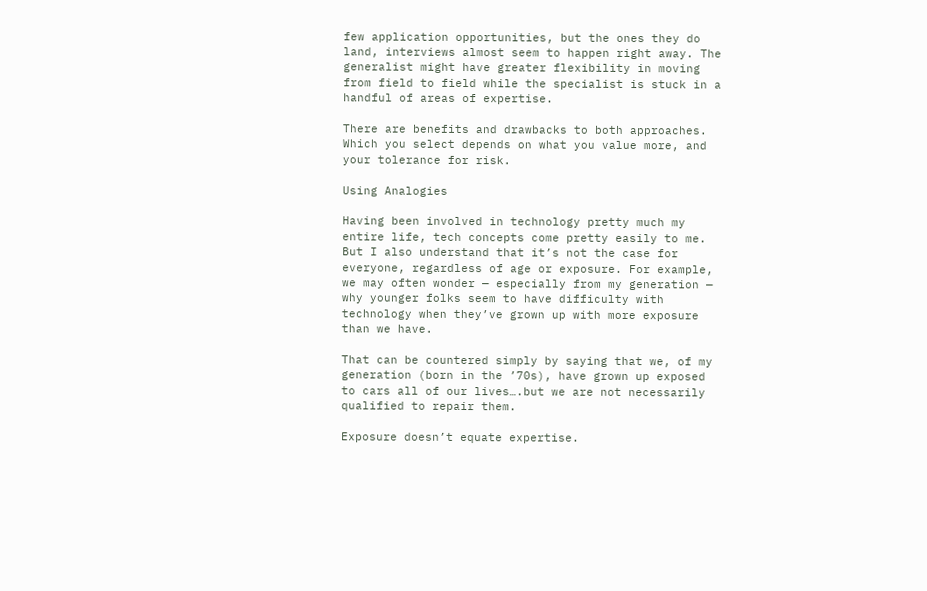few application opportunities, but the ones they do land, interviews almost seem to happen right away. The generalist might have greater flexibility in moving from field to field while the specialist is stuck in a handful of areas of expertise.

There are benefits and drawbacks to both approaches. Which you select depends on what you value more, and your tolerance for risk.

Using Analogies

Having been involved in technology pretty much my entire life, tech concepts come pretty easily to me. But I also understand that it’s not the case for everyone, regardless of age or exposure. For example, we may often wonder — especially from my generation — why younger folks seem to have difficulty with technology when they’ve grown up with more exposure than we have.

That can be countered simply by saying that we, of my generation (born in the ’70s), have grown up exposed to cars all of our lives….but we are not necessarily qualified to repair them.

Exposure doesn’t equate expertise.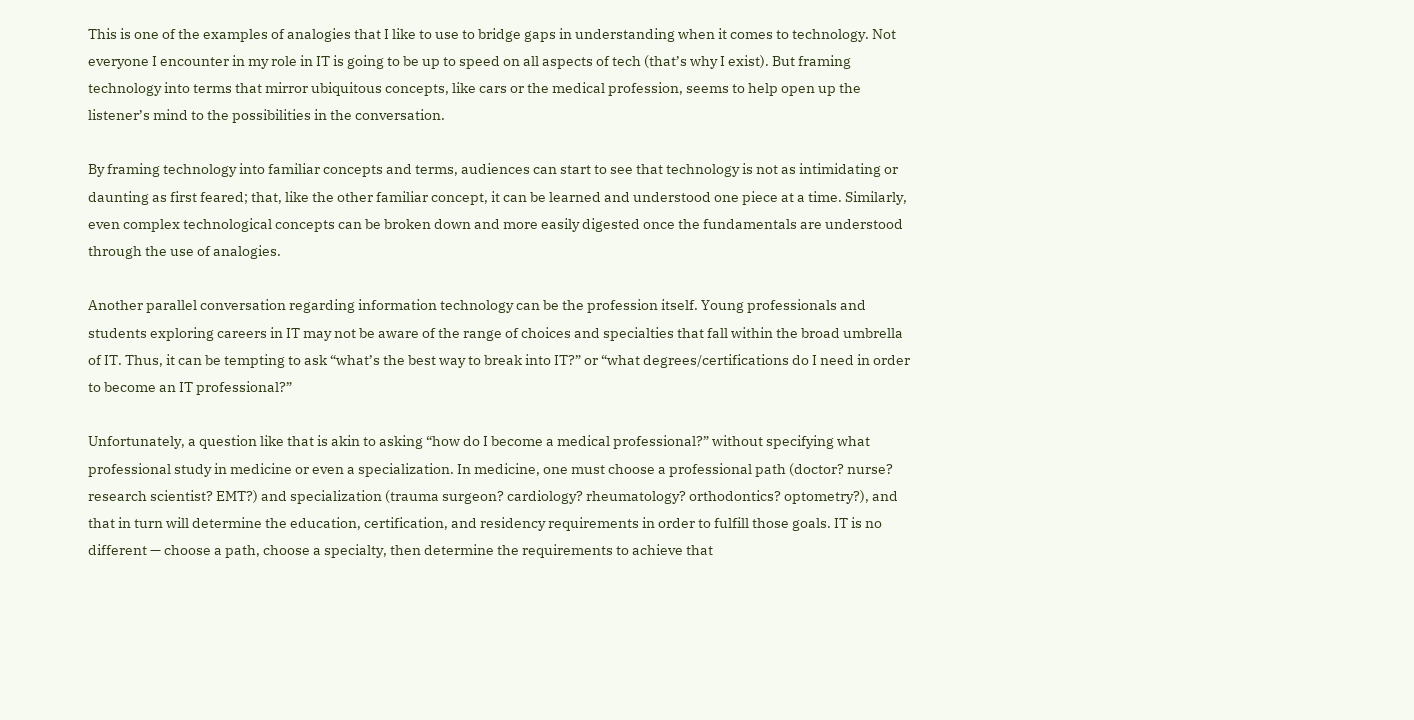This is one of the examples of analogies that I like to use to bridge gaps in understanding when it comes to technology. Not everyone I encounter in my role in IT is going to be up to speed on all aspects of tech (that’s why I exist). But framing technology into terms that mirror ubiquitous concepts, like cars or the medical profession, seems to help open up the listener’s mind to the possibilities in the conversation.

By framing technology into familiar concepts and terms, audiences can start to see that technology is not as intimidating or daunting as first feared; that, like the other familiar concept, it can be learned and understood one piece at a time. Similarly, even complex technological concepts can be broken down and more easily digested once the fundamentals are understood through the use of analogies.

Another parallel conversation regarding information technology can be the profession itself. Young professionals and students exploring careers in IT may not be aware of the range of choices and specialties that fall within the broad umbrella of IT. Thus, it can be tempting to ask “what’s the best way to break into IT?” or “what degrees/certifications do I need in order to become an IT professional?”

Unfortunately, a question like that is akin to asking “how do I become a medical professional?” without specifying what professional study in medicine or even a specialization. In medicine, one must choose a professional path (doctor? nurse? research scientist? EMT?) and specialization (trauma surgeon? cardiology? rheumatology? orthodontics? optometry?), and that in turn will determine the education, certification, and residency requirements in order to fulfill those goals. IT is no different — choose a path, choose a specialty, then determine the requirements to achieve that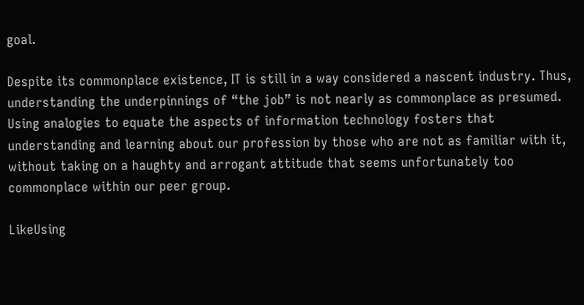goal.

Despite its commonplace existence, IT is still in a way considered a nascent industry. Thus, understanding the underpinnings of “the job” is not nearly as commonplace as presumed. Using analogies to equate the aspects of information technology fosters that understanding and learning about our profession by those who are not as familiar with it, without taking on a haughty and arrogant attitude that seems unfortunately too commonplace within our peer group.

LikeUsing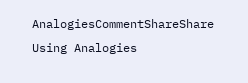AnalogiesCommentShareShare Using Analogies